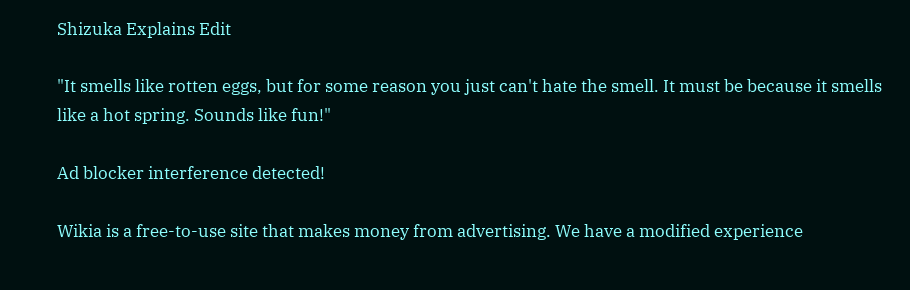Shizuka Explains Edit

"It smells like rotten eggs, but for some reason you just can't hate the smell. It must be because it smells like a hot spring. Sounds like fun!"

Ad blocker interference detected!

Wikia is a free-to-use site that makes money from advertising. We have a modified experience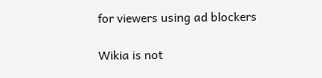for viewers using ad blockers

Wikia is not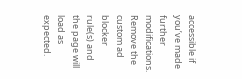accessible if you’ve made further modifications. Remove the custom ad blocker rule(s) and the page will load as expected.